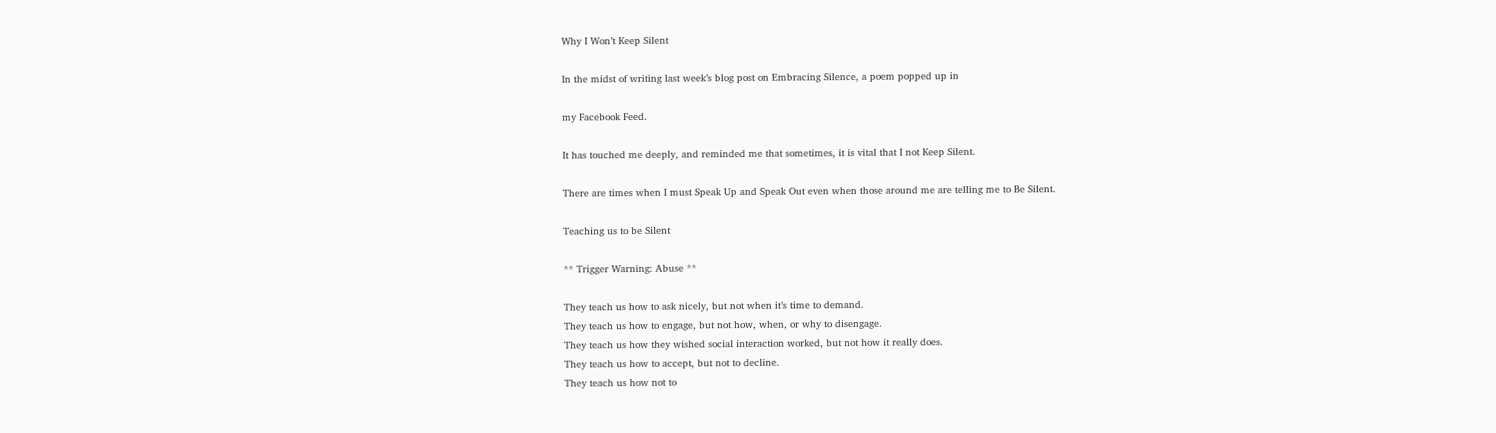Why I Won’t Keep Silent

In the midst of writing last week’s blog post on Embracing Silence, a poem popped up in

my Facebook Feed.

It has touched me deeply, and reminded me that sometimes, it is vital that I not Keep Silent.

There are times when I must Speak Up and Speak Out even when those around me are telling me to Be Silent.

Teaching us to be Silent

** Trigger Warning: Abuse **

They teach us how to ask nicely, but not when it’s time to demand.
They teach us how to engage, but not how, when, or why to disengage.
They teach us how they wished social interaction worked, but not how it really does.
They teach us how to accept, but not to decline.
They teach us how not to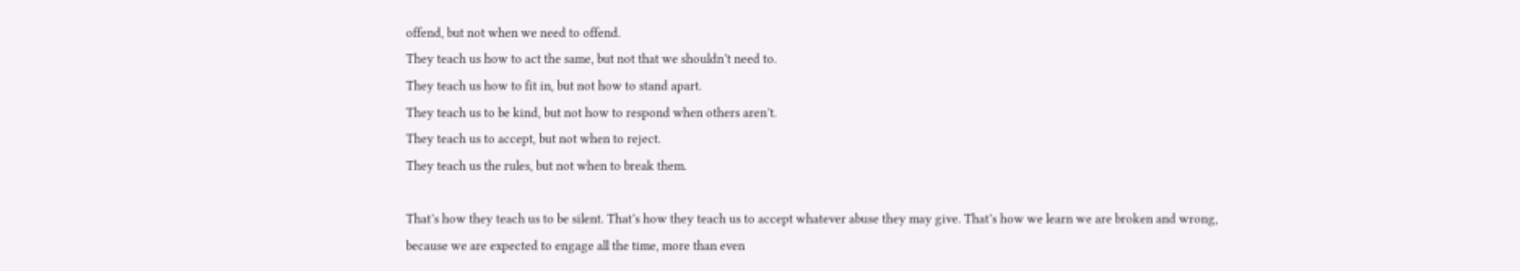offend, but not when we need to offend.
They teach us how to act the same, but not that we shouldn’t need to.
They teach us how to fit in, but not how to stand apart.
They teach us to be kind, but not how to respond when others aren’t.
They teach us to accept, but not when to reject.
They teach us the rules, but not when to break them.

That’s how they teach us to be silent. That’s how they teach us to accept whatever abuse they may give. That’s how we learn we are broken and wrong, because we are expected to engage all the time, more than even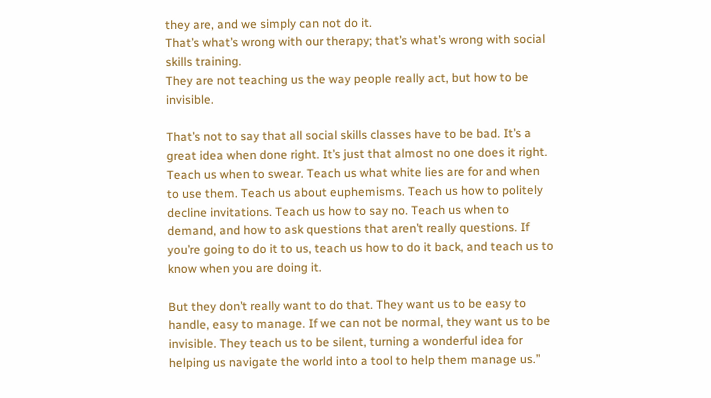they are, and we simply can not do it.
That’s what’s wrong with our therapy; that’s what’s wrong with social skills training.
They are not teaching us the way people really act, but how to be invisible.

That’s not to say that all social skills classes have to be bad. It’s a great idea when done right. It’s just that almost no one does it right. Teach us when to swear. Teach us what white lies are for and when to use them. Teach us about euphemisms. Teach us how to politely decline invitations. Teach us how to say no. Teach us when to demand, and how to ask questions that aren’t really questions. If you’re going to do it to us, teach us how to do it back, and teach us to know when you are doing it.

But they don’t really want to do that. They want us to be easy to handle, easy to manage. If we can not be normal, they want us to be invisible. They teach us to be silent, turning a wonderful idea for helping us navigate the world into a tool to help them manage us.”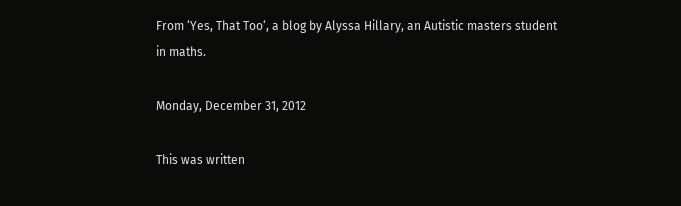From ‘Yes, That Too‘, a blog by Alyssa Hillary, an Autistic masters student in maths.

Monday, December 31, 2012

This was written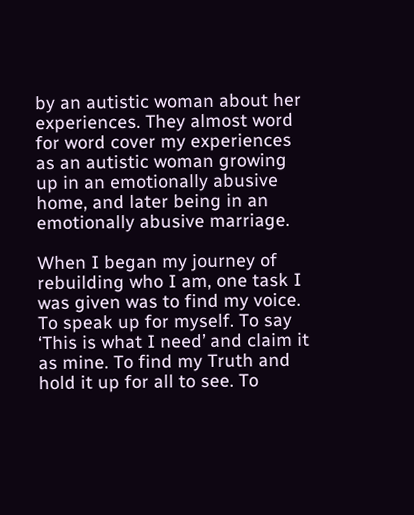by an autistic woman about her experiences. They almost word for word cover my experiences as an autistic woman growing up in an emotionally abusive home, and later being in an emotionally abusive marriage.

When I began my journey of rebuilding who I am, one task I was given was to find my voice. To speak up for myself. To say ‘This is what I need’ and claim it as mine. To find my Truth and hold it up for all to see. To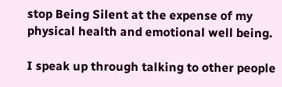stop Being Silent at the expense of my physical health and emotional well being.

I speak up through talking to other people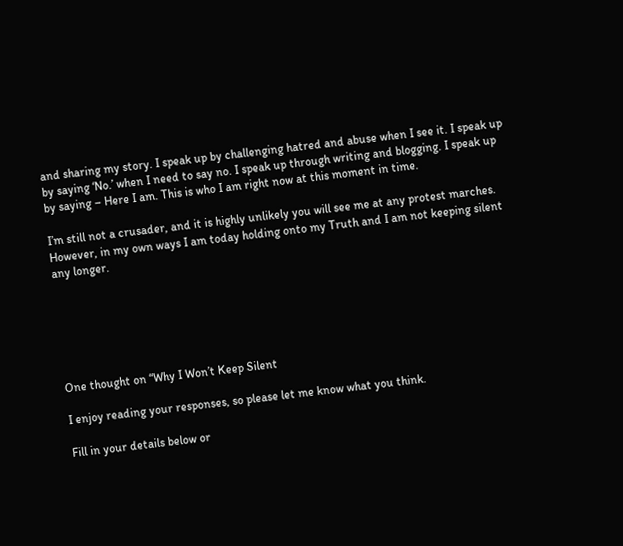and sharing my story. I speak up by challenging hatred and abuse when I see it. I speak up by saying ‘No.’ when I need to say no. I speak up through writing and blogging. I speak up by saying – Here I am. This is who I am right now at this moment in time.

I’m still not a crusader, and it is highly unlikely you will see me at any protest marches. However, in my own ways I am today holding onto my Truth and I am not keeping silent any longer.






One thought on “Why I Won’t Keep Silent

I enjoy reading your responses, so please let me know what you think.

Fill in your details below or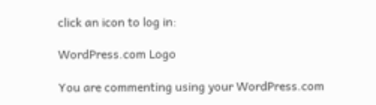click an icon to log in:

WordPress.com Logo

You are commenting using your WordPress.com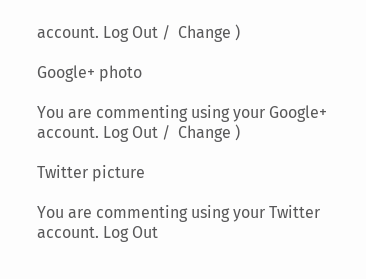account. Log Out /  Change )

Google+ photo

You are commenting using your Google+ account. Log Out /  Change )

Twitter picture

You are commenting using your Twitter account. Log Out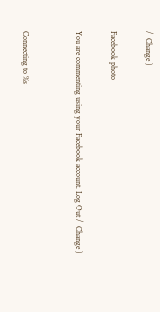/  Change )

Facebook photo

You are commenting using your Facebook account. Log Out /  Change )


Connecting to %s